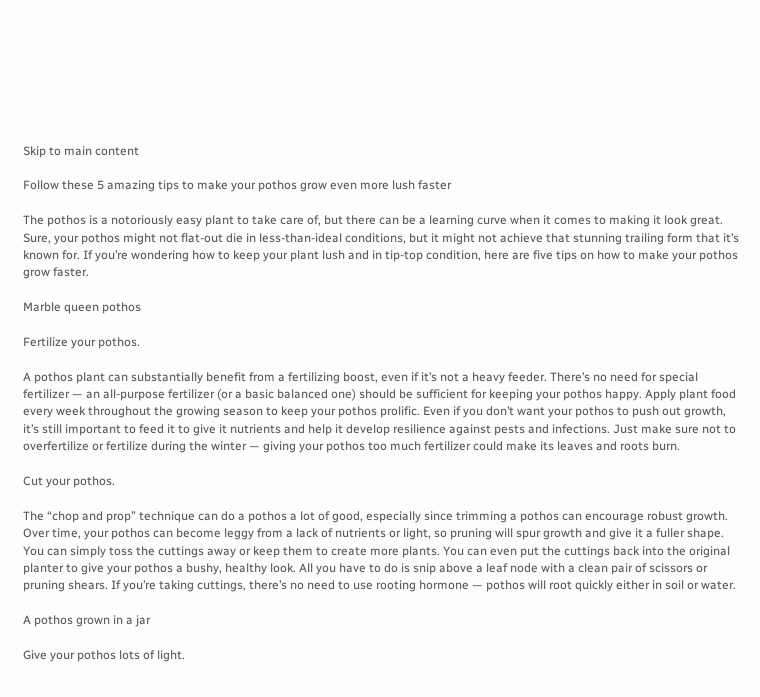Skip to main content

Follow these 5 amazing tips to make your pothos grow even more lush faster

The pothos is a notoriously easy plant to take care of, but there can be a learning curve when it comes to making it look great. Sure, your pothos might not flat-out die in less-than-ideal conditions, but it might not achieve that stunning trailing form that it’s known for. If you’re wondering how to keep your plant lush and in tip-top condition, here are five tips on how to make your pothos grow faster.

Marble queen pothos

Fertilize your pothos.

A pothos plant can substantially benefit from a fertilizing boost, even if it’s not a heavy feeder. There’s no need for special fertilizer — an all-purpose fertilizer (or a basic balanced one) should be sufficient for keeping your pothos happy. Apply plant food every week throughout the growing season to keep your pothos prolific. Even if you don’t want your pothos to push out growth, it’s still important to feed it to give it nutrients and help it develop resilience against pests and infections. Just make sure not to overfertilize or fertilize during the winter — giving your pothos too much fertilizer could make its leaves and roots burn.

Cut your pothos.

The “chop and prop” technique can do a pothos a lot of good, especially since trimming a pothos can encourage robust growth. Over time, your pothos can become leggy from a lack of nutrients or light, so pruning will spur growth and give it a fuller shape. You can simply toss the cuttings away or keep them to create more plants. You can even put the cuttings back into the original planter to give your pothos a bushy, healthy look. All you have to do is snip above a leaf node with a clean pair of scissors or pruning shears. If you’re taking cuttings, there’s no need to use rooting hormone — pothos will root quickly either in soil or water.

A pothos grown in a jar

Give your pothos lots of light.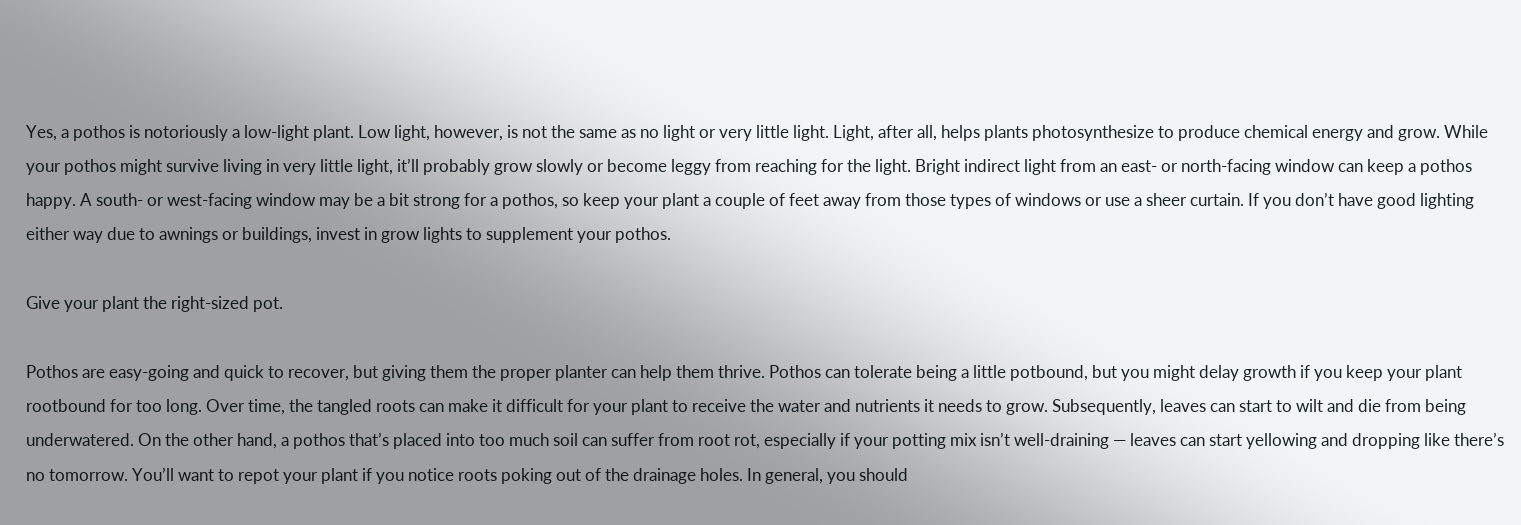Yes, a pothos is notoriously a low-light plant. Low light, however, is not the same as no light or very little light. Light, after all, helps plants photosynthesize to produce chemical energy and grow. While your pothos might survive living in very little light, it’ll probably grow slowly or become leggy from reaching for the light. Bright indirect light from an east- or north-facing window can keep a pothos happy. A south- or west-facing window may be a bit strong for a pothos, so keep your plant a couple of feet away from those types of windows or use a sheer curtain. If you don’t have good lighting either way due to awnings or buildings, invest in grow lights to supplement your pothos.

Give your plant the right-sized pot.

Pothos are easy-going and quick to recover, but giving them the proper planter can help them thrive. Pothos can tolerate being a little potbound, but you might delay growth if you keep your plant rootbound for too long. Over time, the tangled roots can make it difficult for your plant to receive the water and nutrients it needs to grow. Subsequently, leaves can start to wilt and die from being underwatered. On the other hand, a pothos that’s placed into too much soil can suffer from root rot, especially if your potting mix isn’t well-draining — leaves can start yellowing and dropping like there’s no tomorrow. You’ll want to repot your plant if you notice roots poking out of the drainage holes. In general, you should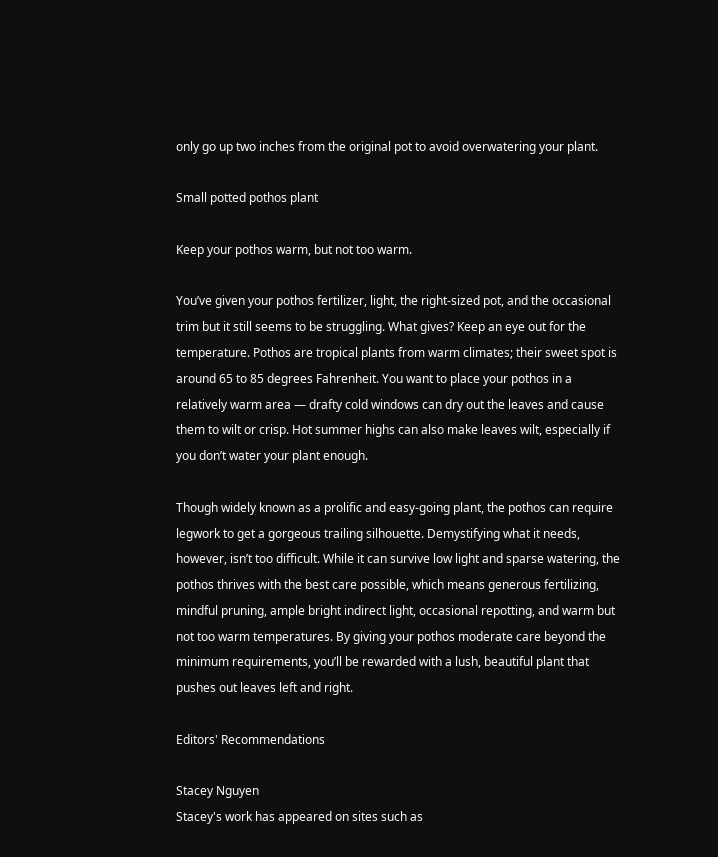only go up two inches from the original pot to avoid overwatering your plant.

Small potted pothos plant

Keep your pothos warm, but not too warm.

You’ve given your pothos fertilizer, light, the right-sized pot, and the occasional trim but it still seems to be struggling. What gives? Keep an eye out for the temperature. Pothos are tropical plants from warm climates; their sweet spot is around 65 to 85 degrees Fahrenheit. You want to place your pothos in a relatively warm area — drafty cold windows can dry out the leaves and cause them to wilt or crisp. Hot summer highs can also make leaves wilt, especially if you don’t water your plant enough.

Though widely known as a prolific and easy-going plant, the pothos can require legwork to get a gorgeous trailing silhouette. Demystifying what it needs, however, isn’t too difficult. While it can survive low light and sparse watering, the pothos thrives with the best care possible, which means generous fertilizing, mindful pruning, ample bright indirect light, occasional repotting, and warm but not too warm temperatures. By giving your pothos moderate care beyond the minimum requirements, you’ll be rewarded with a lush, beautiful plant that pushes out leaves left and right.

Editors' Recommendations

Stacey Nguyen
Stacey's work has appeared on sites such as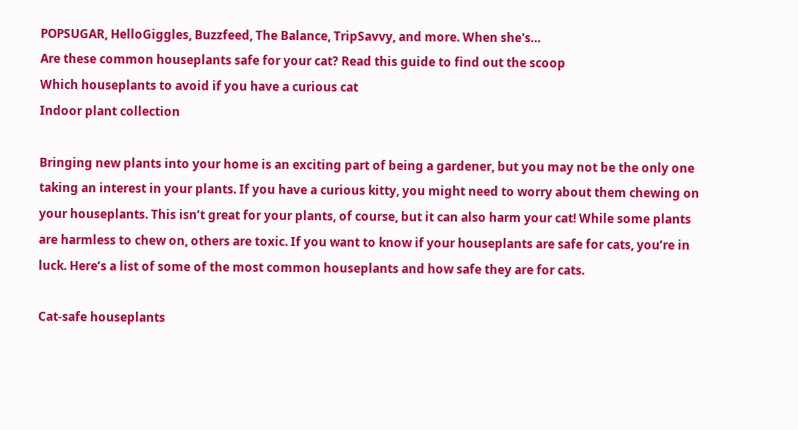POPSUGAR, HelloGiggles, Buzzfeed, The Balance, TripSavvy, and more. When she's…
Are these common houseplants safe for your cat? Read this guide to find out the scoop
Which houseplants to avoid if you have a curious cat
Indoor plant collection

Bringing new plants into your home is an exciting part of being a gardener, but you may not be the only one taking an interest in your plants. If you have a curious kitty, you might need to worry about them chewing on your houseplants. This isn’t great for your plants, of course, but it can also harm your cat! While some plants are harmless to chew on, others are toxic. If you want to know if your houseplants are safe for cats, you’re in luck. Here’s a list of some of the most common houseplants and how safe they are for cats.

Cat-safe houseplants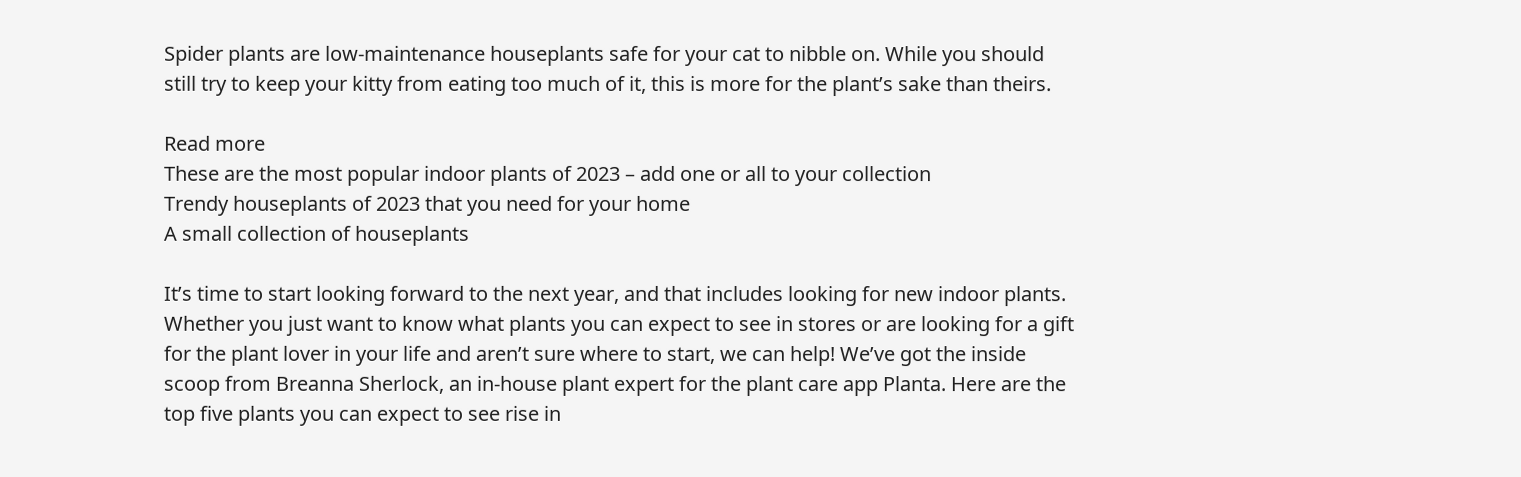Spider plants are low-maintenance houseplants safe for your cat to nibble on. While you should still try to keep your kitty from eating too much of it, this is more for the plant’s sake than theirs.

Read more
These are the most popular indoor plants of 2023 – add one or all to your collection
Trendy houseplants of 2023 that you need for your home
A small collection of houseplants

It’s time to start looking forward to the next year, and that includes looking for new indoor plants. Whether you just want to know what plants you can expect to see in stores or are looking for a gift for the plant lover in your life and aren’t sure where to start, we can help! We’ve got the inside scoop from Breanna Sherlock, an in-house plant expert for the plant care app Planta. Here are the top five plants you can expect to see rise in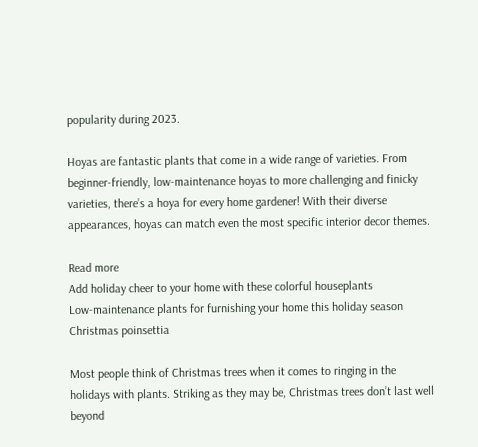popularity during 2023.

Hoyas are fantastic plants that come in a wide range of varieties. From beginner-friendly, low-maintenance hoyas to more challenging and finicky varieties, there’s a hoya for every home gardener! With their diverse appearances, hoyas can match even the most specific interior decor themes.

Read more
Add holiday cheer to your home with these colorful houseplants
Low-maintenance plants for furnishing your home this holiday season
Christmas poinsettia

Most people think of Christmas trees when it comes to ringing in the holidays with plants. Striking as they may be, Christmas trees don’t last well beyond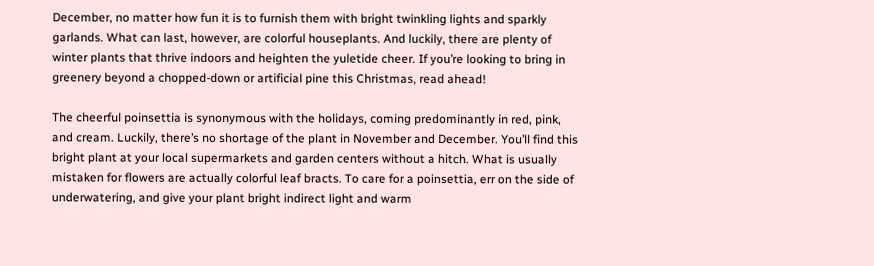December, no matter how fun it is to furnish them with bright twinkling lights and sparkly garlands. What can last, however, are colorful houseplants. And luckily, there are plenty of winter plants that thrive indoors and heighten the yuletide cheer. If you’re looking to bring in greenery beyond a chopped-down or artificial pine this Christmas, read ahead!

The cheerful poinsettia is synonymous with the holidays, coming predominantly in red, pink, and cream. Luckily, there’s no shortage of the plant in November and December. You’ll find this bright plant at your local supermarkets and garden centers without a hitch. What is usually mistaken for flowers are actually colorful leaf bracts. To care for a poinsettia, err on the side of underwatering, and give your plant bright indirect light and warm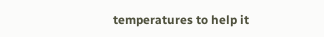temperatures to help it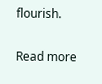flourish.

Read more